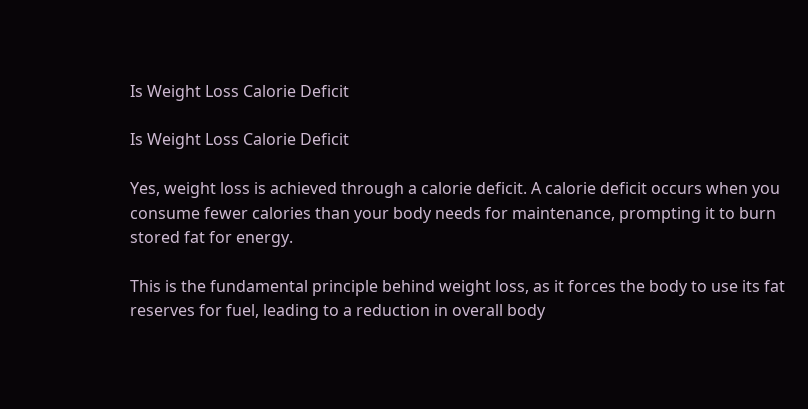Is Weight Loss Calorie Deficit

Is Weight Loss Calorie Deficit

Yes, weight loss is achieved through a calorie deficit. A calorie deficit occurs when you consume fewer calories than your body needs for maintenance, prompting it to burn stored fat for energy.

This is the fundamental principle behind weight loss, as it forces the body to use its fat reserves for fuel, leading to a reduction in overall body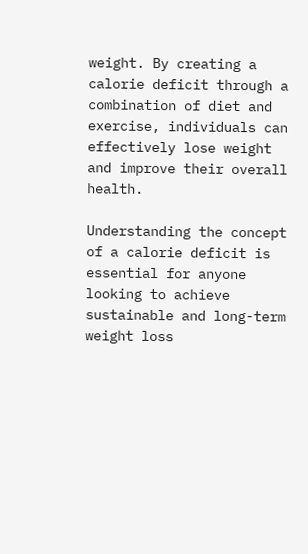weight. By creating a calorie deficit through a combination of diet and exercise, individuals can effectively lose weight and improve their overall health.

Understanding the concept of a calorie deficit is essential for anyone looking to achieve sustainable and long-term weight loss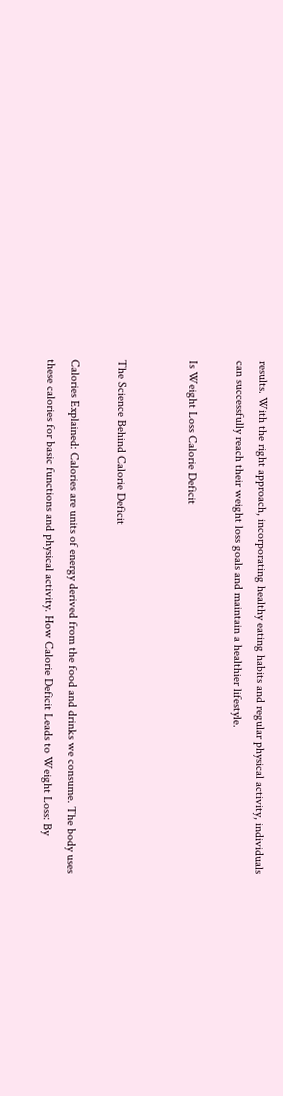results. With the right approach, incorporating healthy eating habits and regular physical activity, individuals can successfully reach their weight loss goals and maintain a healthier lifestyle.

Is Weight Loss Calorie Deficit


The Science Behind Calorie Deficit

Calories Explained: Calories are units of energy derived from the food and drinks we consume. The body uses these calories for basic functions and physical activity. How Calorie Deficit Leads to Weight Loss: By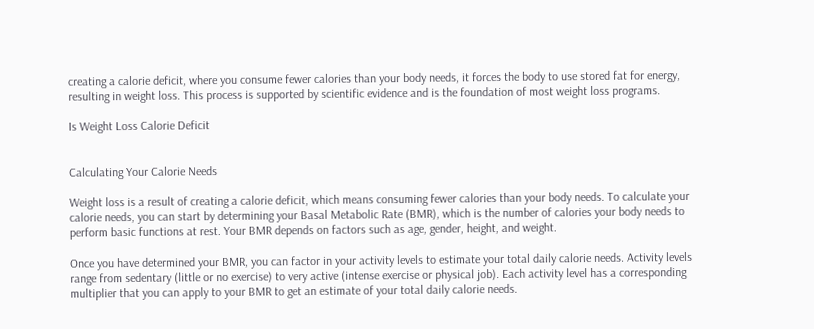creating a calorie deficit, where you consume fewer calories than your body needs, it forces the body to use stored fat for energy, resulting in weight loss. This process is supported by scientific evidence and is the foundation of most weight loss programs.

Is Weight Loss Calorie Deficit


Calculating Your Calorie Needs

Weight loss is a result of creating a calorie deficit, which means consuming fewer calories than your body needs. To calculate your calorie needs, you can start by determining your Basal Metabolic Rate (BMR), which is the number of calories your body needs to perform basic functions at rest. Your BMR depends on factors such as age, gender, height, and weight.

Once you have determined your BMR, you can factor in your activity levels to estimate your total daily calorie needs. Activity levels range from sedentary (little or no exercise) to very active (intense exercise or physical job). Each activity level has a corresponding multiplier that you can apply to your BMR to get an estimate of your total daily calorie needs.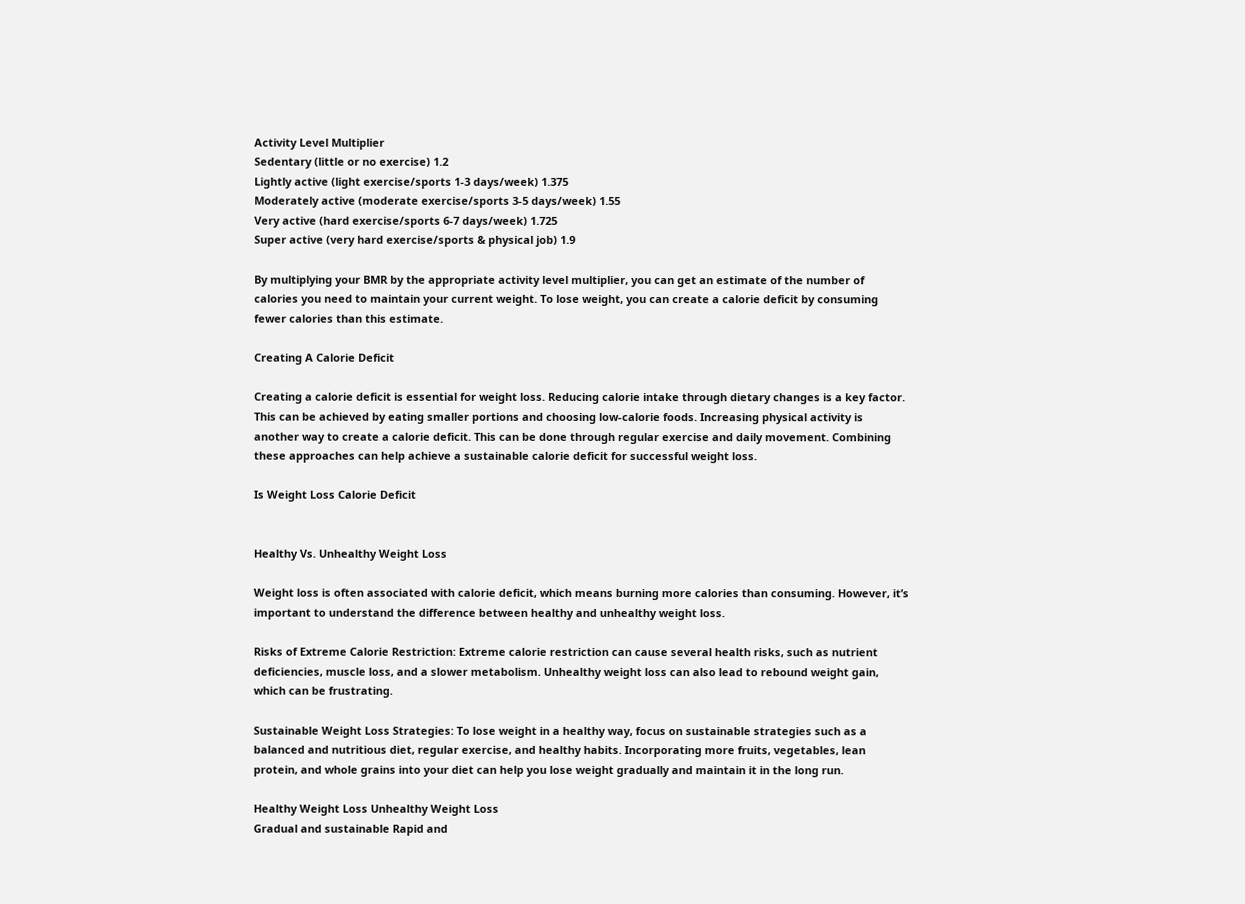Activity Level Multiplier
Sedentary (little or no exercise) 1.2
Lightly active (light exercise/sports 1-3 days/week) 1.375
Moderately active (moderate exercise/sports 3-5 days/week) 1.55
Very active (hard exercise/sports 6-7 days/week) 1.725
Super active (very hard exercise/sports & physical job) 1.9

By multiplying your BMR by the appropriate activity level multiplier, you can get an estimate of the number of calories you need to maintain your current weight. To lose weight, you can create a calorie deficit by consuming fewer calories than this estimate.

Creating A Calorie Deficit

Creating a calorie deficit is essential for weight loss. Reducing calorie intake through dietary changes is a key factor. This can be achieved by eating smaller portions and choosing low-calorie foods. Increasing physical activity is another way to create a calorie deficit. This can be done through regular exercise and daily movement. Combining these approaches can help achieve a sustainable calorie deficit for successful weight loss.

Is Weight Loss Calorie Deficit


Healthy Vs. Unhealthy Weight Loss

Weight loss is often associated with calorie deficit, which means burning more calories than consuming. However, it’s important to understand the difference between healthy and unhealthy weight loss.

Risks of Extreme Calorie Restriction: Extreme calorie restriction can cause several health risks, such as nutrient deficiencies, muscle loss, and a slower metabolism. Unhealthy weight loss can also lead to rebound weight gain, which can be frustrating.

Sustainable Weight Loss Strategies: To lose weight in a healthy way, focus on sustainable strategies such as a balanced and nutritious diet, regular exercise, and healthy habits. Incorporating more fruits, vegetables, lean protein, and whole grains into your diet can help you lose weight gradually and maintain it in the long run.

Healthy Weight Loss Unhealthy Weight Loss
Gradual and sustainable Rapid and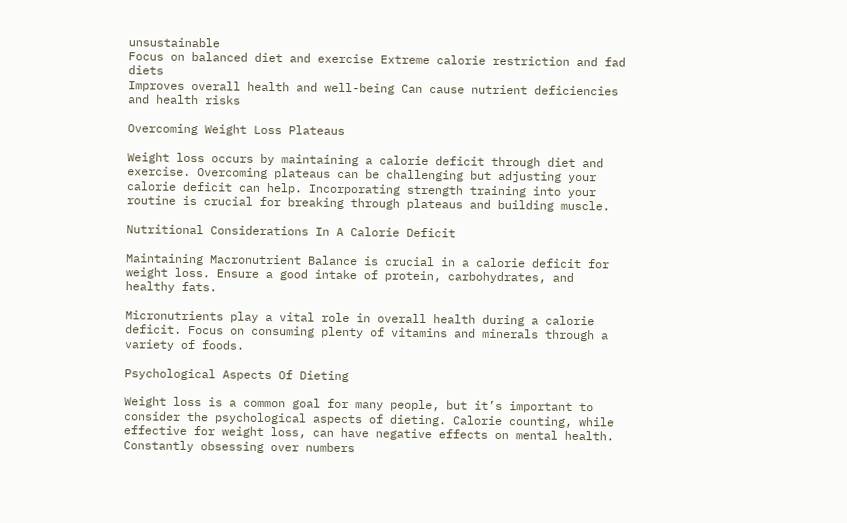unsustainable
Focus on balanced diet and exercise Extreme calorie restriction and fad diets
Improves overall health and well-being Can cause nutrient deficiencies and health risks

Overcoming Weight Loss Plateaus

Weight loss occurs by maintaining a calorie deficit through diet and exercise. Overcoming plateaus can be challenging but adjusting your calorie deficit can help. Incorporating strength training into your routine is crucial for breaking through plateaus and building muscle.

Nutritional Considerations In A Calorie Deficit

Maintaining Macronutrient Balance is crucial in a calorie deficit for weight loss. Ensure a good intake of protein, carbohydrates, and healthy fats.

Micronutrients play a vital role in overall health during a calorie deficit. Focus on consuming plenty of vitamins and minerals through a variety of foods.

Psychological Aspects Of Dieting

Weight loss is a common goal for many people, but it’s important to consider the psychological aspects of dieting. Calorie counting, while effective for weight loss, can have negative effects on mental health. Constantly obsessing over numbers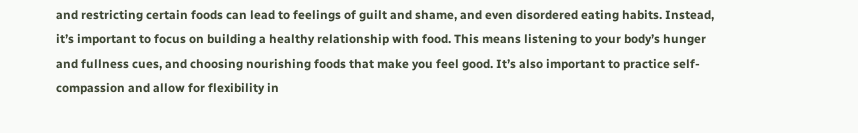and restricting certain foods can lead to feelings of guilt and shame, and even disordered eating habits. Instead, it’s important to focus on building a healthy relationship with food. This means listening to your body’s hunger and fullness cues, and choosing nourishing foods that make you feel good. It’s also important to practice self-compassion and allow for flexibility in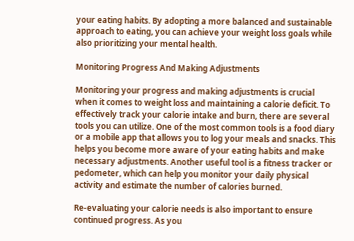your eating habits. By adopting a more balanced and sustainable approach to eating, you can achieve your weight loss goals while also prioritizing your mental health.

Monitoring Progress And Making Adjustments

Monitoring your progress and making adjustments is crucial when it comes to weight loss and maintaining a calorie deficit. To effectively track your calorie intake and burn, there are several tools you can utilize. One of the most common tools is a food diary or a mobile app that allows you to log your meals and snacks. This helps you become more aware of your eating habits and make necessary adjustments. Another useful tool is a fitness tracker or pedometer, which can help you monitor your daily physical activity and estimate the number of calories burned.

Re-evaluating your calorie needs is also important to ensure continued progress. As you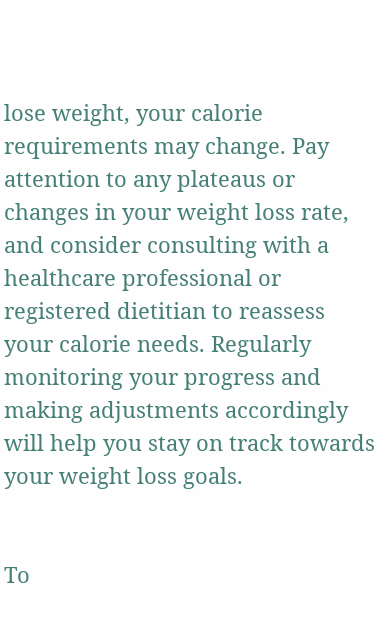lose weight, your calorie requirements may change. Pay attention to any plateaus or changes in your weight loss rate, and consider consulting with a healthcare professional or registered dietitian to reassess your calorie needs. Regularly monitoring your progress and making adjustments accordingly will help you stay on track towards your weight loss goals.


To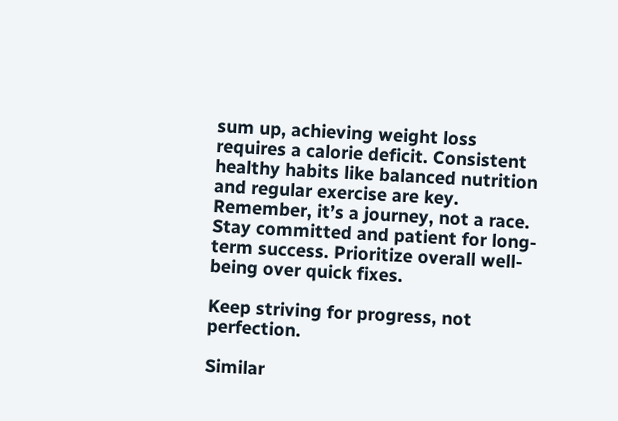sum up, achieving weight loss requires a calorie deficit. Consistent healthy habits like balanced nutrition and regular exercise are key. Remember, it’s a journey, not a race. Stay committed and patient for long-term success. Prioritize overall well-being over quick fixes.

Keep striving for progress, not perfection.

Similar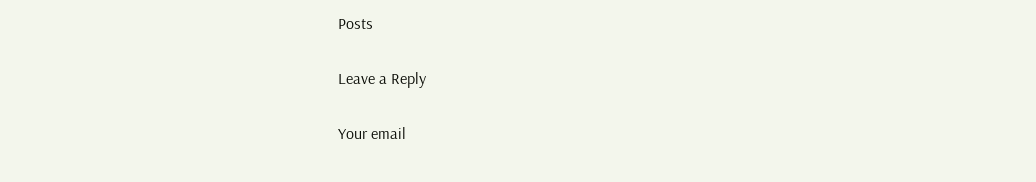Posts

Leave a Reply

Your email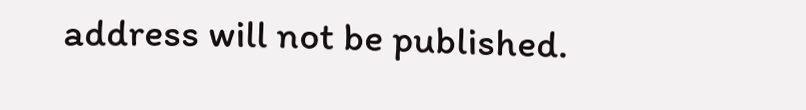address will not be published.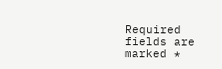Required fields are marked *